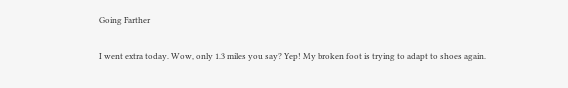Going Farther

I went extra today. Wow, only 1.3 miles you say? Yep! My broken foot is trying to adapt to shoes again.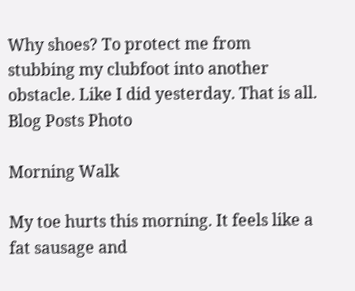Why shoes? To protect me from stubbing my clubfoot into another obstacle. Like I did yesterday. That is all.
Blog Posts Photo

Morning Walk

My toe hurts this morning. It feels like a fat sausage and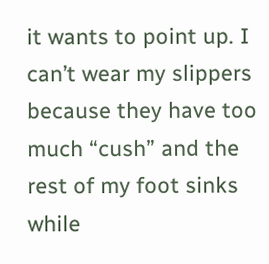it wants to point up. I can’t wear my slippers because they have too much “cush” and the rest of my foot sinks while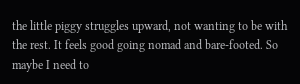the little piggy struggles upward, not wanting to be with the rest. It feels good going nomad and bare-footed. So maybe I need to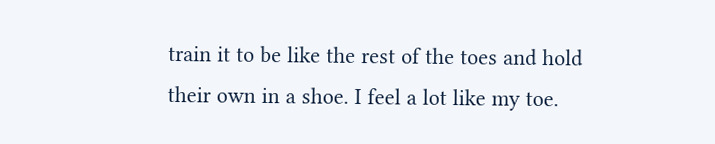train it to be like the rest of the toes and hold their own in a shoe. I feel a lot like my toe.